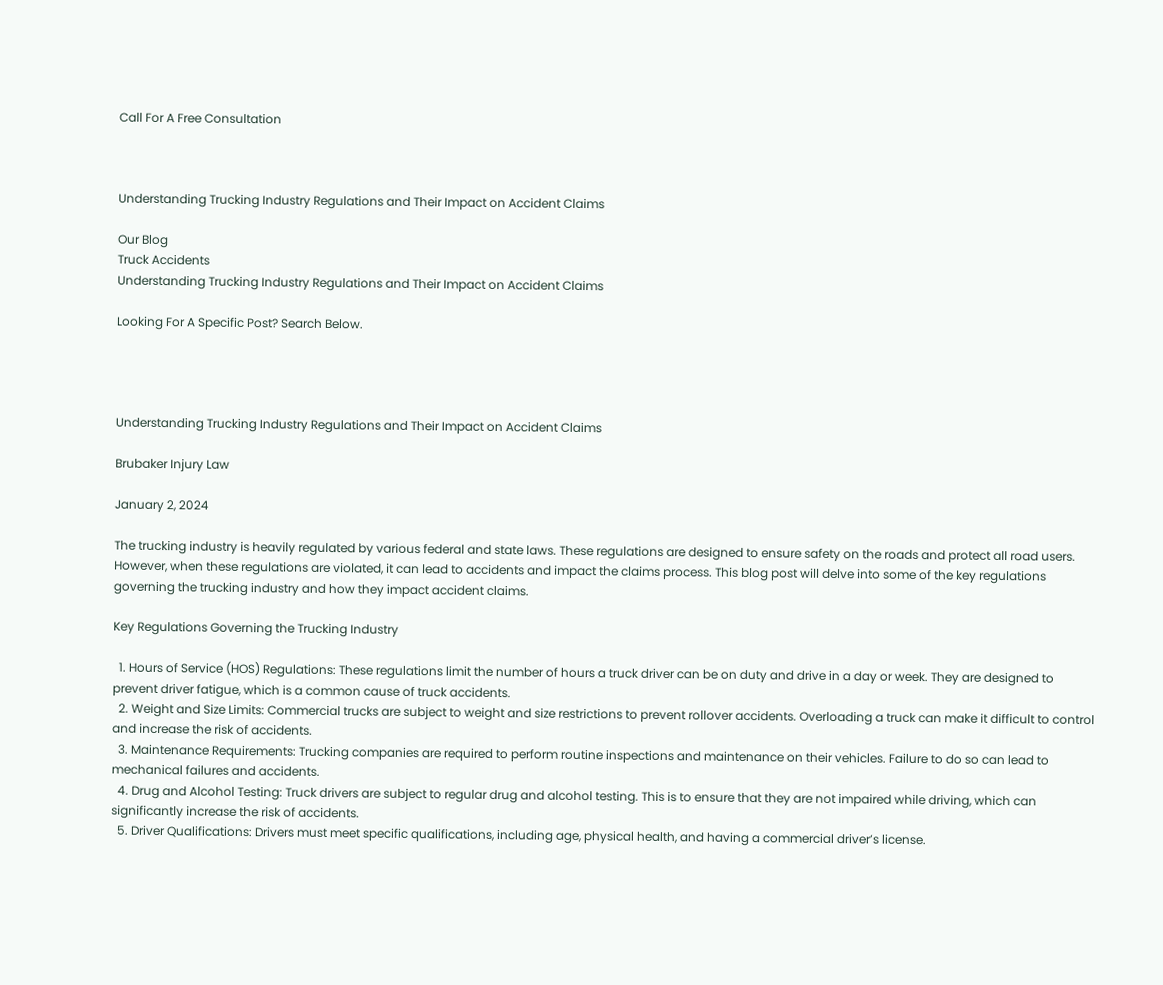Call For A Free Consultation



Understanding Trucking Industry Regulations and Their Impact on Accident Claims

Our Blog
Truck Accidents
Understanding Trucking Industry Regulations and Their Impact on Accident Claims

Looking For A Specific Post? Search Below.




Understanding Trucking Industry Regulations and Their Impact on Accident Claims

Brubaker Injury Law

January 2, 2024

The trucking industry is heavily regulated by various federal and state laws. These regulations are designed to ensure safety on the roads and protect all road users. However, when these regulations are violated, it can lead to accidents and impact the claims process. This blog post will delve into some of the key regulations governing the trucking industry and how they impact accident claims.

Key Regulations Governing the Trucking Industry

  1. Hours of Service (HOS) Regulations: These regulations limit the number of hours a truck driver can be on duty and drive in a day or week. They are designed to prevent driver fatigue, which is a common cause of truck accidents.
  2. Weight and Size Limits: Commercial trucks are subject to weight and size restrictions to prevent rollover accidents. Overloading a truck can make it difficult to control and increase the risk of accidents.
  3. Maintenance Requirements: Trucking companies are required to perform routine inspections and maintenance on their vehicles. Failure to do so can lead to mechanical failures and accidents.
  4. Drug and Alcohol Testing: Truck drivers are subject to regular drug and alcohol testing. This is to ensure that they are not impaired while driving, which can significantly increase the risk of accidents.
  5. Driver Qualifications: Drivers must meet specific qualifications, including age, physical health, and having a commercial driver’s license.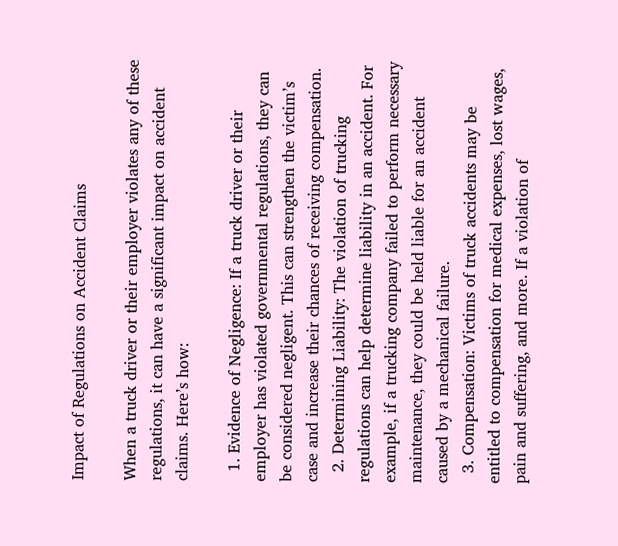Impact of Regulations on Accident Claims

When a truck driver or their employer violates any of these regulations, it can have a significant impact on accident claims. Here’s how:

  1. Evidence of Negligence: If a truck driver or their employer has violated governmental regulations, they can be considered negligent. This can strengthen the victim’s case and increase their chances of receiving compensation.
  2. Determining Liability: The violation of trucking regulations can help determine liability in an accident. For example, if a trucking company failed to perform necessary maintenance, they could be held liable for an accident caused by a mechanical failure.
  3. Compensation: Victims of truck accidents may be entitled to compensation for medical expenses, lost wages, pain and suffering, and more. If a violation of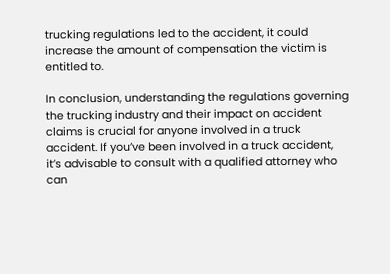trucking regulations led to the accident, it could increase the amount of compensation the victim is entitled to.

In conclusion, understanding the regulations governing the trucking industry and their impact on accident claims is crucial for anyone involved in a truck accident. If you’ve been involved in a truck accident, it’s advisable to consult with a qualified attorney who can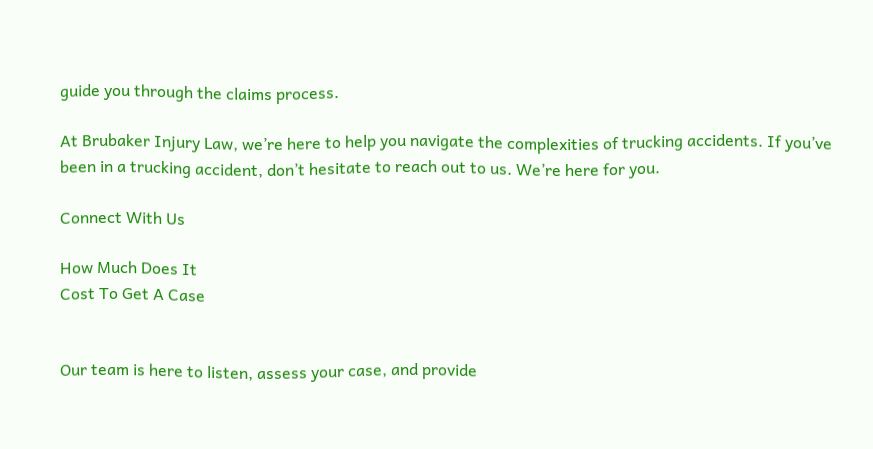guide you through the claims process.

At Brubaker Injury Law, we’re here to help you navigate the complexities of trucking accidents. If you’ve been in a trucking accident, don’t hesitate to reach out to us. We’re here for you.

Connect With Us

How Much Does It
Cost To Get A Case


Our team is here to listen, assess your case, and provide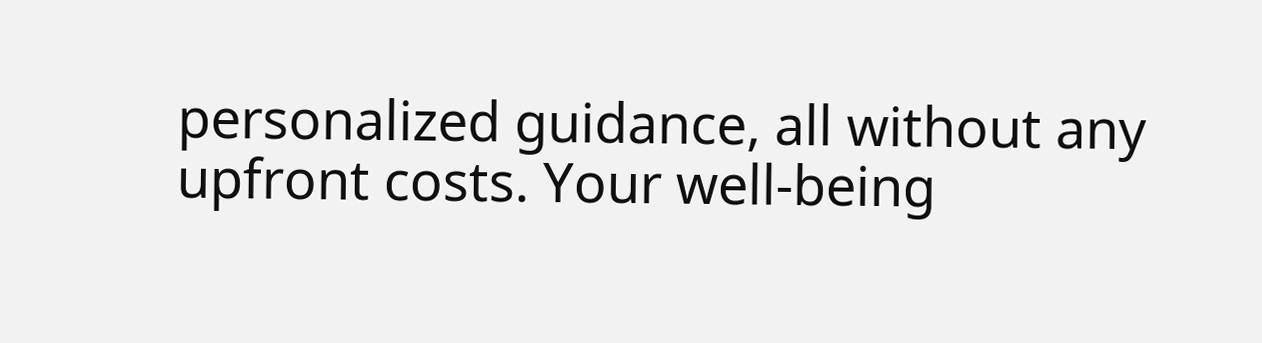personalized guidance, all without any upfront costs. Your well-being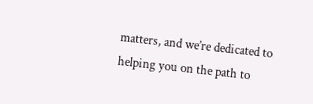matters, and we’re dedicated to helping you on the path to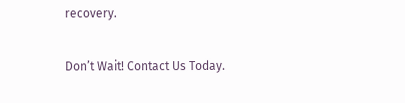recovery.

Don’t Wait! Contact Us Today.